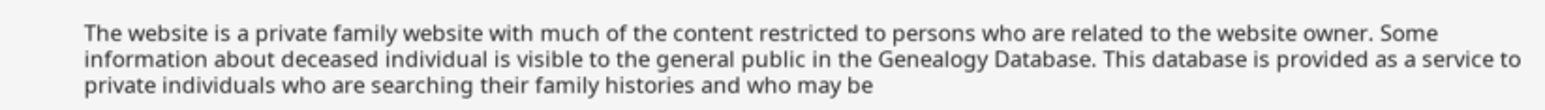The website is a private family website with much of the content restricted to persons who are related to the website owner. Some information about deceased individual is visible to the general public in the Genealogy Database. This database is provided as a service to private individuals who are searching their family histories and who may be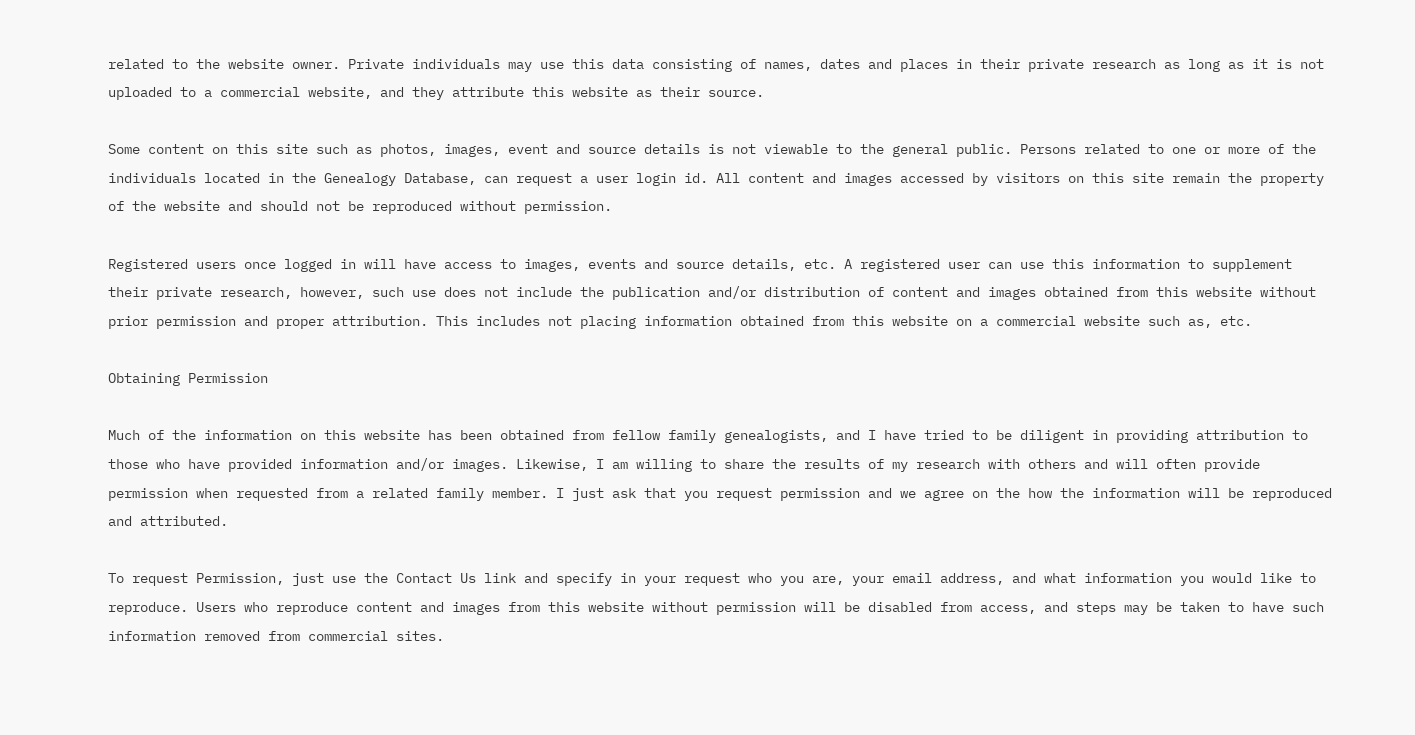related to the website owner. Private individuals may use this data consisting of names, dates and places in their private research as long as it is not uploaded to a commercial website, and they attribute this website as their source.

Some content on this site such as photos, images, event and source details is not viewable to the general public. Persons related to one or more of the individuals located in the Genealogy Database, can request a user login id. All content and images accessed by visitors on this site remain the property of the website and should not be reproduced without permission.

Registered users once logged in will have access to images, events and source details, etc. A registered user can use this information to supplement their private research, however, such use does not include the publication and/or distribution of content and images obtained from this website without prior permission and proper attribution. This includes not placing information obtained from this website on a commercial website such as, etc.

Obtaining Permission

Much of the information on this website has been obtained from fellow family genealogists, and I have tried to be diligent in providing attribution to those who have provided information and/or images. Likewise, I am willing to share the results of my research with others and will often provide permission when requested from a related family member. I just ask that you request permission and we agree on the how the information will be reproduced and attributed.

To request Permission, just use the Contact Us link and specify in your request who you are, your email address, and what information you would like to reproduce. Users who reproduce content and images from this website without permission will be disabled from access, and steps may be taken to have such information removed from commercial sites.